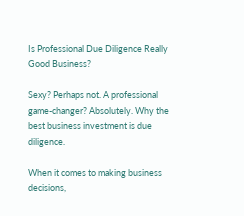Is Professional Due Diligence Really Good Business?

Sexy? Perhaps not. A professional game-changer? Absolutely. Why the best business investment is due diligence.

When it comes to making business decisions,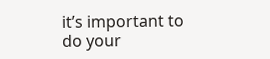it’s important to do your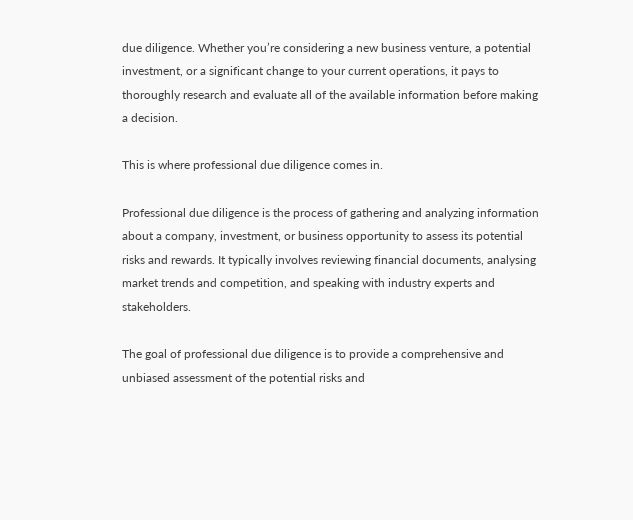due diligence. Whether you’re considering a new business venture, a potential investment, or a significant change to your current operations, it pays to thoroughly research and evaluate all of the available information before making a decision.

This is where professional due diligence comes in.

Professional due diligence is the process of gathering and analyzing information about a company, investment, or business opportunity to assess its potential risks and rewards. It typically involves reviewing financial documents, analysing market trends and competition, and speaking with industry experts and stakeholders.

The goal of professional due diligence is to provide a comprehensive and unbiased assessment of the potential risks and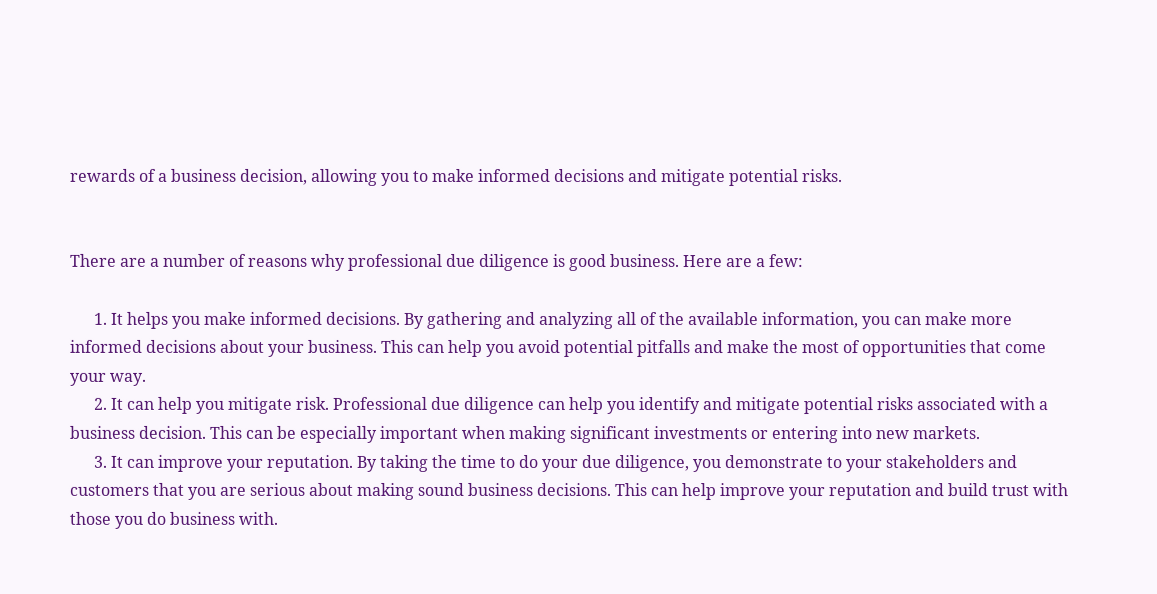rewards of a business decision, allowing you to make informed decisions and mitigate potential risks.


There are a number of reasons why professional due diligence is good business. Here are a few:

      1. It helps you make informed decisions. By gathering and analyzing all of the available information, you can make more informed decisions about your business. This can help you avoid potential pitfalls and make the most of opportunities that come your way.
      2. It can help you mitigate risk. Professional due diligence can help you identify and mitigate potential risks associated with a business decision. This can be especially important when making significant investments or entering into new markets.
      3. It can improve your reputation. By taking the time to do your due diligence, you demonstrate to your stakeholders and customers that you are serious about making sound business decisions. This can help improve your reputation and build trust with those you do business with.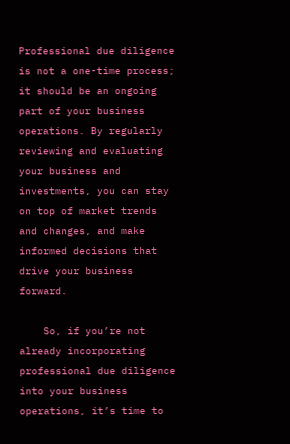Professional due diligence is not a one-time process; it should be an ongoing part of your business operations. By regularly reviewing and evaluating your business and investments, you can stay on top of market trends and changes, and make informed decisions that drive your business forward.

    So, if you’re not already incorporating professional due diligence into your business operations, it’s time to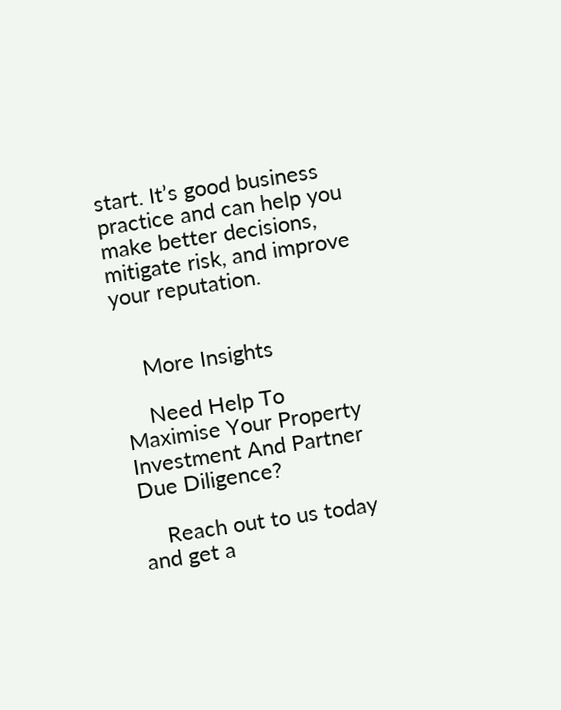start. It’s good business practice and can help you make better decisions, mitigate risk, and improve your reputation.


    More Insights

    Need Help To Maximise Your Property Investment And Partner Due Diligence?

    Reach out to us today and get a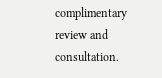complimentary review and consultation.